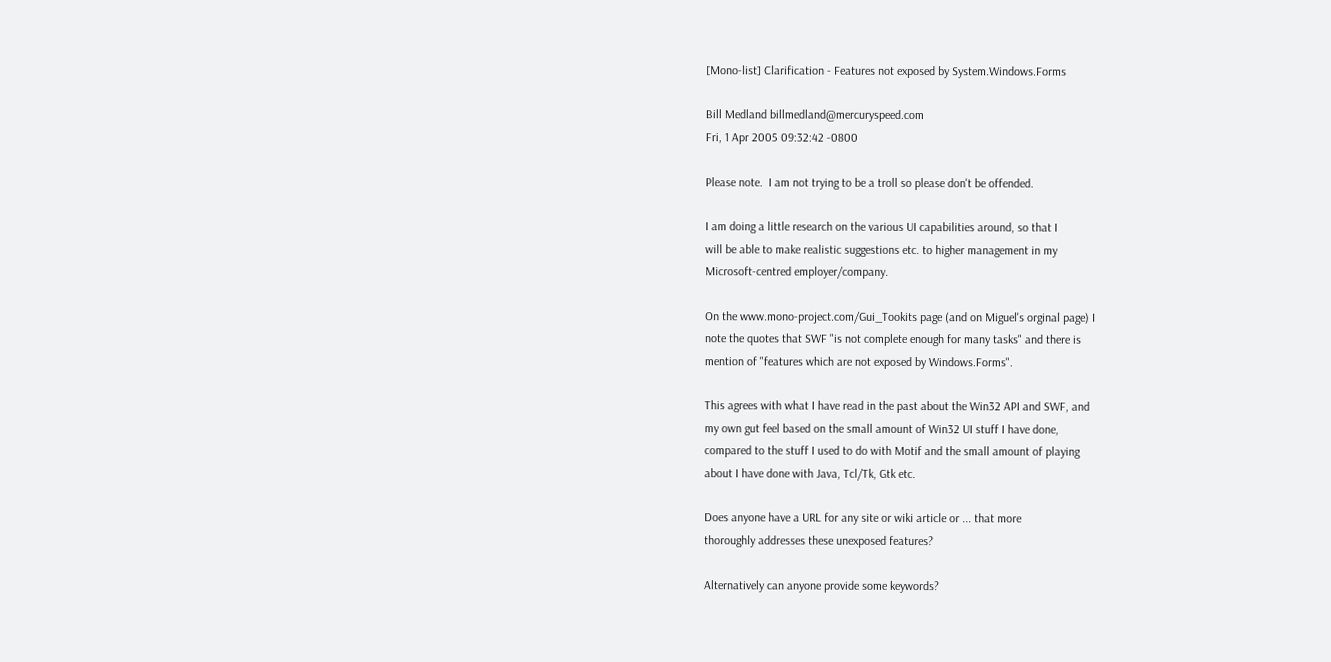[Mono-list] Clarification - Features not exposed by System.Windows.Forms

Bill Medland billmedland@mercuryspeed.com
Fri, 1 Apr 2005 09:32:42 -0800

Please note.  I am not trying to be a troll so please don't be offended.

I am doing a little research on the various UI capabilities around, so that I
will be able to make realistic suggestions etc. to higher management in my
Microsoft-centred employer/company.

On the www.mono-project.com/Gui_Tookits page (and on Miguel's orginal page) I
note the quotes that SWF "is not complete enough for many tasks" and there is
mention of "features which are not exposed by Windows.Forms".

This agrees with what I have read in the past about the Win32 API and SWF, and
my own gut feel based on the small amount of Win32 UI stuff I have done,
compared to the stuff I used to do with Motif and the small amount of playing
about I have done with Java, Tcl/Tk, Gtk etc.

Does anyone have a URL for any site or wiki article or ... that more
thoroughly addresses these unexposed features?

Alternatively can anyone provide some keywords?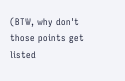(BTW, why don't those points get listed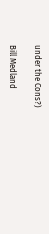under the Cons?)

Bill Medland